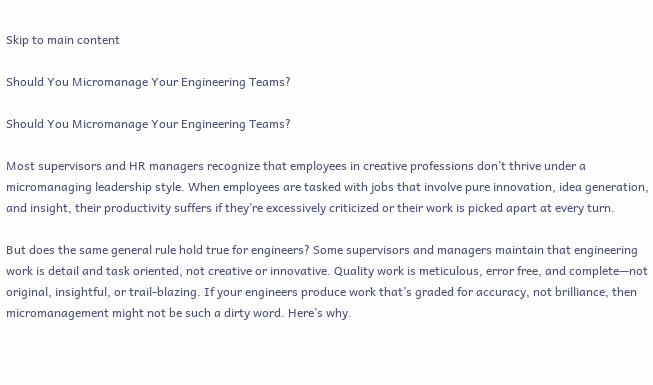Skip to main content

Should You Micromanage Your Engineering Teams?

Should You Micromanage Your Engineering Teams?

Most supervisors and HR managers recognize that employees in creative professions don’t thrive under a micromanaging leadership style. When employees are tasked with jobs that involve pure innovation, idea generation, and insight, their productivity suffers if they’re excessively criticized or their work is picked apart at every turn.

But does the same general rule hold true for engineers? Some supervisors and managers maintain that engineering work is detail and task oriented, not creative or innovative. Quality work is meticulous, error free, and complete—not original, insightful, or trail-blazing. If your engineers produce work that’s graded for accuracy, not brilliance, then micromanagement might not be such a dirty word. Here’s why.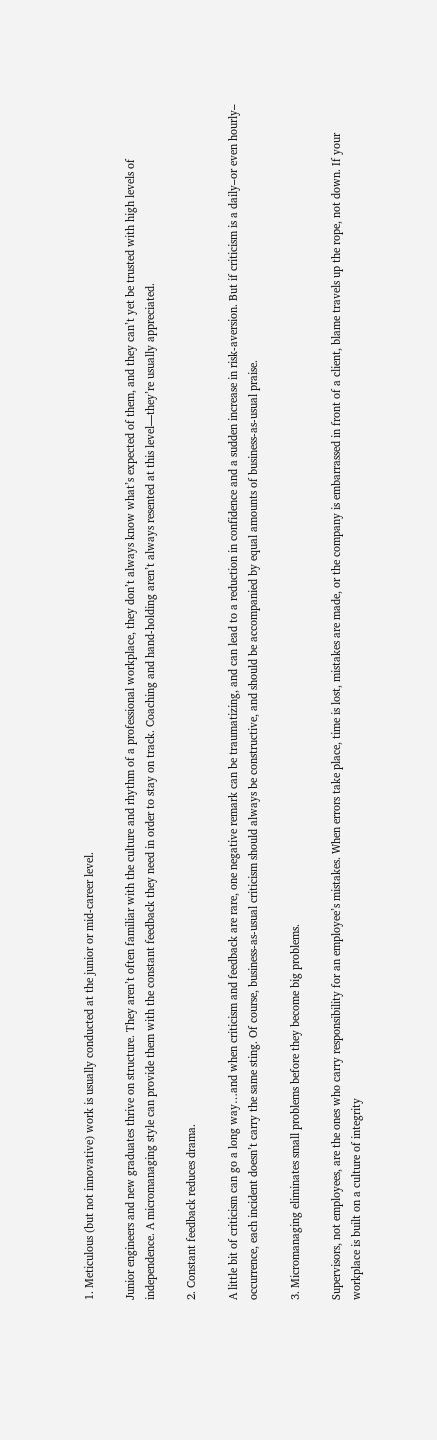1. Meticulous (but not innovative) work is usually conducted at the junior or mid-career level.

Junior engineers and new graduates thrive on structure. They aren’t often familiar with the culture and rhythm of a professional workplace, they don’t always know what’s expected of them, and they can’t yet be trusted with high levels of independence. A micromanaging style can provide them with the constant feedback they need in order to stay on track. Coaching and hand-holding aren’t always resented at this level—they’re usually appreciated.

2. Constant feedback reduces drama.

A little bit of criticism can go a long way…and when criticism and feedback are rare, one negative remark can be traumatizing, and can lead to a reduction in confidence and a sudden increase in risk-aversion. But if criticism is a daily–or even hourly– occurrence, each incident doesn’t carry the same sting. Of course, business-as-usual criticism should always be constructive, and should be accompanied by equal amounts of business-as-usual praise.

3. Micromanaging eliminates small problems before they become big problems.

Supervisors, not employees, are the ones who carry responsibility for an employee’s mistakes. When errors take place, time is lost, mistakes are made, or the company is embarrassed in front of a client, blame travels up the rope, not down. If your workplace is built on a culture of integrity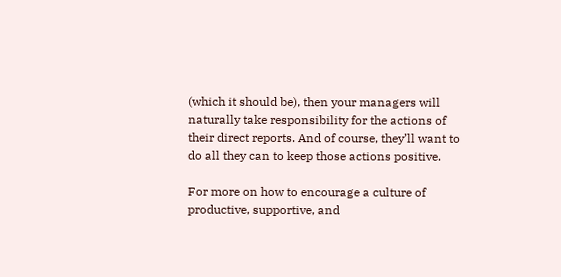(which it should be), then your managers will naturally take responsibility for the actions of their direct reports. And of course, they’ll want to do all they can to keep those actions positive.

For more on how to encourage a culture of productive, supportive, and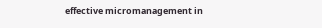effective micromanagement in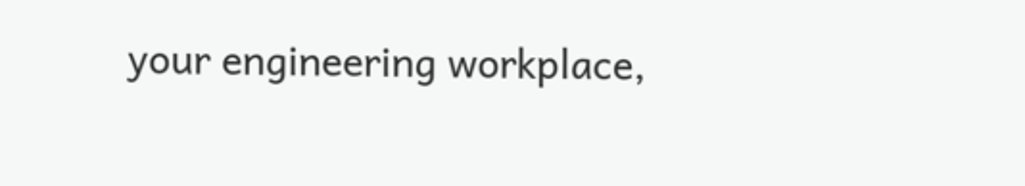your engineering workplace,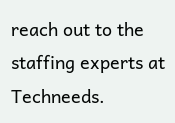reach out to the staffing experts at Techneeds.